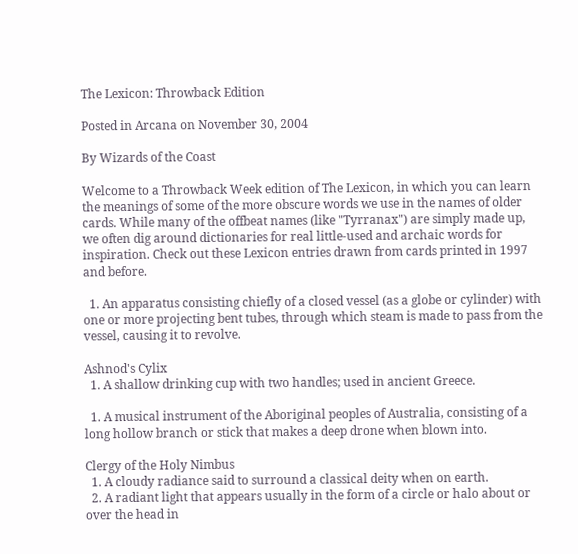The Lexicon: Throwback Edition

Posted in Arcana on November 30, 2004

By Wizards of the Coast

Welcome to a Throwback Week edition of The Lexicon, in which you can learn the meanings of some of the more obscure words we use in the names of older cards. While many of the offbeat names (like "Tyrranax") are simply made up, we often dig around dictionaries for real little-used and archaic words for inspiration. Check out these Lexicon entries drawn from cards printed in 1997 and before.

  1. An apparatus consisting chiefly of a closed vessel (as a globe or cylinder) with one or more projecting bent tubes, through which steam is made to pass from the vessel, causing it to revolve.

Ashnod's Cylix
  1. A shallow drinking cup with two handles; used in ancient Greece.

  1. A musical instrument of the Aboriginal peoples of Australia, consisting of a long hollow branch or stick that makes a deep drone when blown into.

Clergy of the Holy Nimbus
  1. A cloudy radiance said to surround a classical deity when on earth.
  2. A radiant light that appears usually in the form of a circle or halo about or over the head in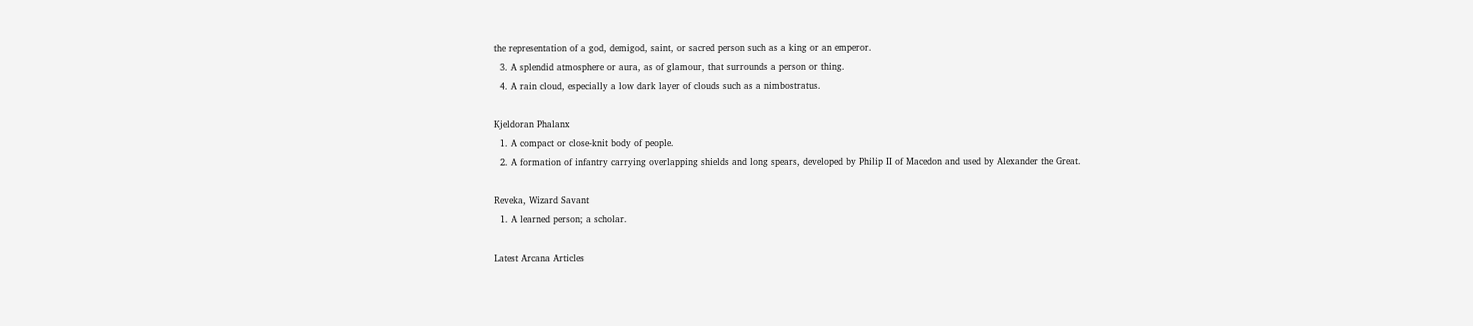the representation of a god, demigod, saint, or sacred person such as a king or an emperor.
  3. A splendid atmosphere or aura, as of glamour, that surrounds a person or thing.
  4. A rain cloud, especially a low dark layer of clouds such as a nimbostratus.

Kjeldoran Phalanx
  1. A compact or close-knit body of people.
  2. A formation of infantry carrying overlapping shields and long spears, developed by Philip II of Macedon and used by Alexander the Great.

Reveka, Wizard Savant
  1. A learned person; a scholar.

Latest Arcana Articles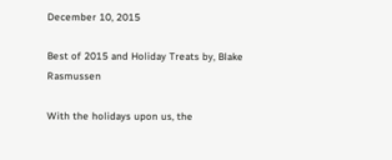December 10, 2015

Best of 2015 and Holiday Treats by, Blake Rasmussen

With the holidays upon us, the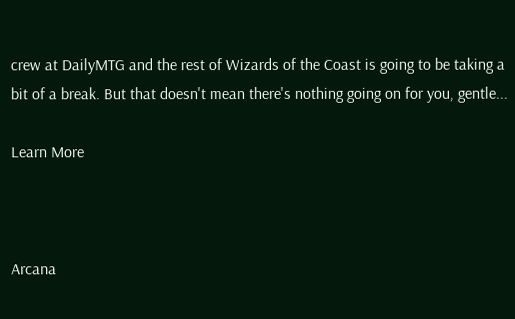crew at DailyMTG and the rest of Wizards of the Coast is going to be taking a bit of a break. But that doesn't mean there's nothing going on for you, gentle...

Learn More



Arcana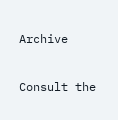Archive

Consult the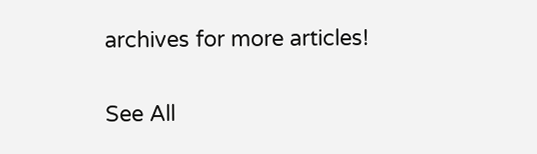archives for more articles!

See All